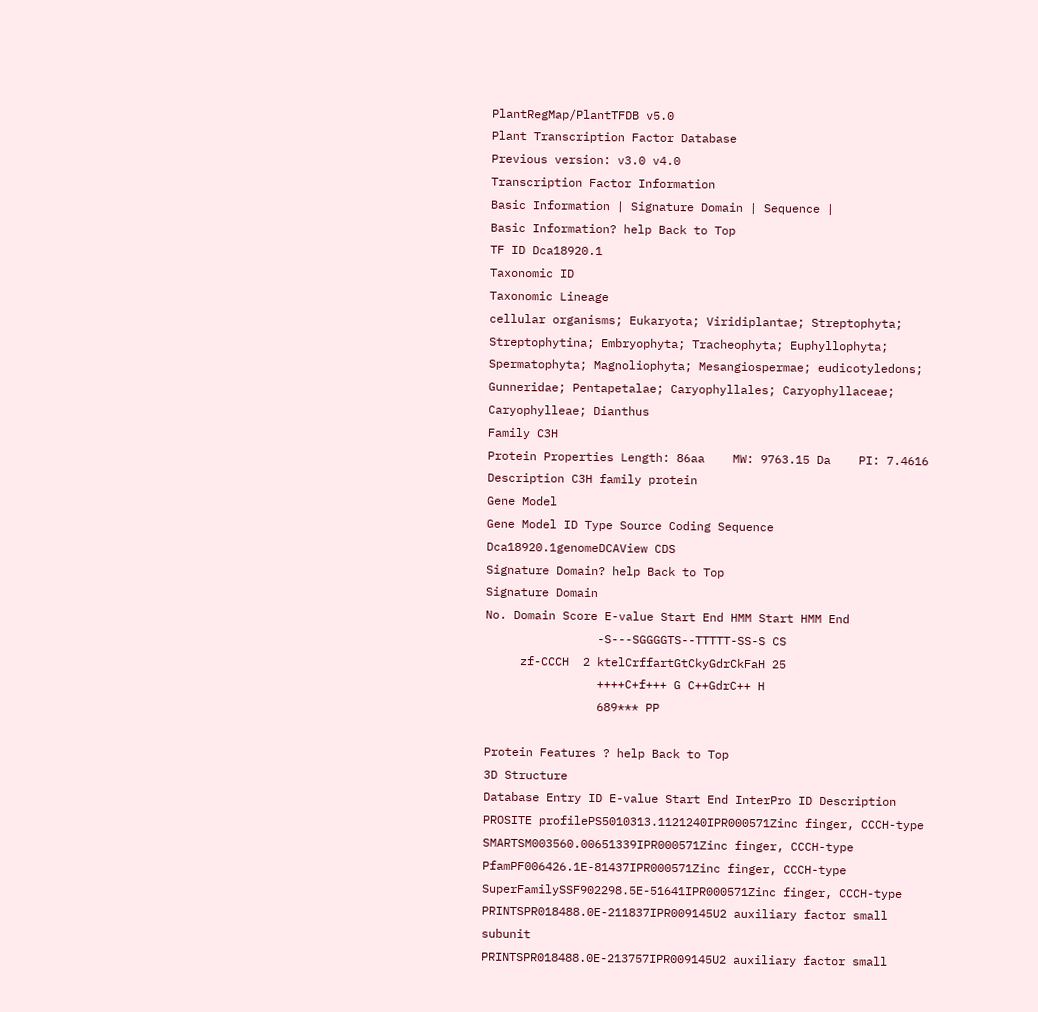PlantRegMap/PlantTFDB v5.0
Plant Transcription Factor Database
Previous version: v3.0 v4.0
Transcription Factor Information
Basic Information | Signature Domain | Sequence |
Basic Information? help Back to Top
TF ID Dca18920.1
Taxonomic ID
Taxonomic Lineage
cellular organisms; Eukaryota; Viridiplantae; Streptophyta; Streptophytina; Embryophyta; Tracheophyta; Euphyllophyta; Spermatophyta; Magnoliophyta; Mesangiospermae; eudicotyledons; Gunneridae; Pentapetalae; Caryophyllales; Caryophyllaceae; Caryophylleae; Dianthus
Family C3H
Protein Properties Length: 86aa    MW: 9763.15 Da    PI: 7.4616
Description C3H family protein
Gene Model
Gene Model ID Type Source Coding Sequence
Dca18920.1genomeDCAView CDS
Signature Domain? help Back to Top
Signature Domain
No. Domain Score E-value Start End HMM Start HMM End
                -S---SGGGGTS--TTTTT-SS-S CS
     zf-CCCH  2 ktelCrffartGtCkyGdrCkFaH 25
                ++++C+f+++ G C++GdrC++ H
                689*** PP

Protein Features ? help Back to Top
3D Structure
Database Entry ID E-value Start End InterPro ID Description
PROSITE profilePS5010313.1121240IPR000571Zinc finger, CCCH-type
SMARTSM003560.00651339IPR000571Zinc finger, CCCH-type
PfamPF006426.1E-81437IPR000571Zinc finger, CCCH-type
SuperFamilySSF902298.5E-51641IPR000571Zinc finger, CCCH-type
PRINTSPR018488.0E-211837IPR009145U2 auxiliary factor small subunit
PRINTSPR018488.0E-213757IPR009145U2 auxiliary factor small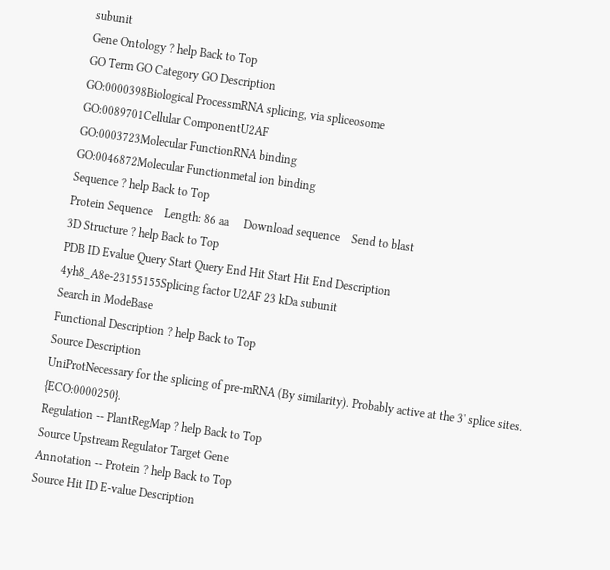subunit
Gene Ontology ? help Back to Top
GO Term GO Category GO Description
GO:0000398Biological ProcessmRNA splicing, via spliceosome
GO:0089701Cellular ComponentU2AF
GO:0003723Molecular FunctionRNA binding
GO:0046872Molecular Functionmetal ion binding
Sequence ? help Back to Top
Protein Sequence    Length: 86 aa     Download sequence    Send to blast
3D Structure ? help Back to Top
PDB ID Evalue Query Start Query End Hit Start Hit End Description
4yh8_A8e-23155155Splicing factor U2AF 23 kDa subunit
Search in ModeBase
Functional Description ? help Back to Top
Source Description
UniProtNecessary for the splicing of pre-mRNA (By similarity). Probably active at the 3' splice sites. {ECO:0000250}.
Regulation -- PlantRegMap ? help Back to Top
Source Upstream Regulator Target Gene
Annotation -- Protein ? help Back to Top
Source Hit ID E-value Description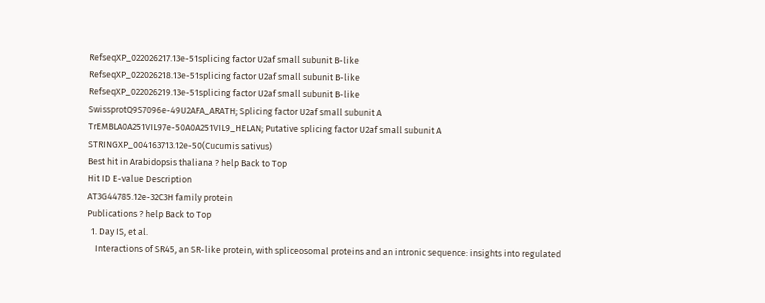RefseqXP_022026217.13e-51splicing factor U2af small subunit B-like
RefseqXP_022026218.13e-51splicing factor U2af small subunit B-like
RefseqXP_022026219.13e-51splicing factor U2af small subunit B-like
SwissprotQ9S7096e-49U2AFA_ARATH; Splicing factor U2af small subunit A
TrEMBLA0A251VIL97e-50A0A251VIL9_HELAN; Putative splicing factor U2af small subunit A
STRINGXP_004163713.12e-50(Cucumis sativus)
Best hit in Arabidopsis thaliana ? help Back to Top
Hit ID E-value Description
AT3G44785.12e-32C3H family protein
Publications ? help Back to Top
  1. Day IS, et al.
    Interactions of SR45, an SR-like protein, with spliceosomal proteins and an intronic sequence: insights into regulated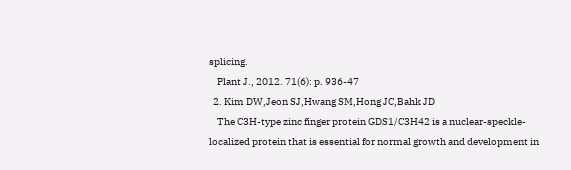splicing.
    Plant J., 2012. 71(6): p. 936-47
  2. Kim DW,Jeon SJ,Hwang SM,Hong JC,Bahk JD
    The C3H-type zinc finger protein GDS1/C3H42 is a nuclear-speckle-localized protein that is essential for normal growth and development in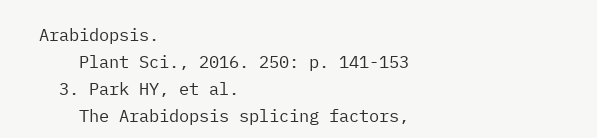Arabidopsis.
    Plant Sci., 2016. 250: p. 141-153
  3. Park HY, et al.
    The Arabidopsis splicing factors,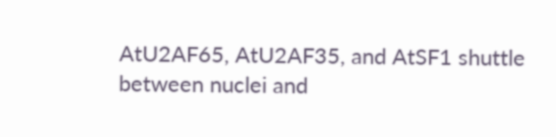AtU2AF65, AtU2AF35, and AtSF1 shuttle between nuclei and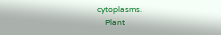cytoplasms.
    Plant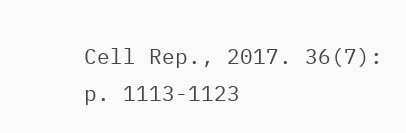Cell Rep., 2017. 36(7): p. 1113-1123